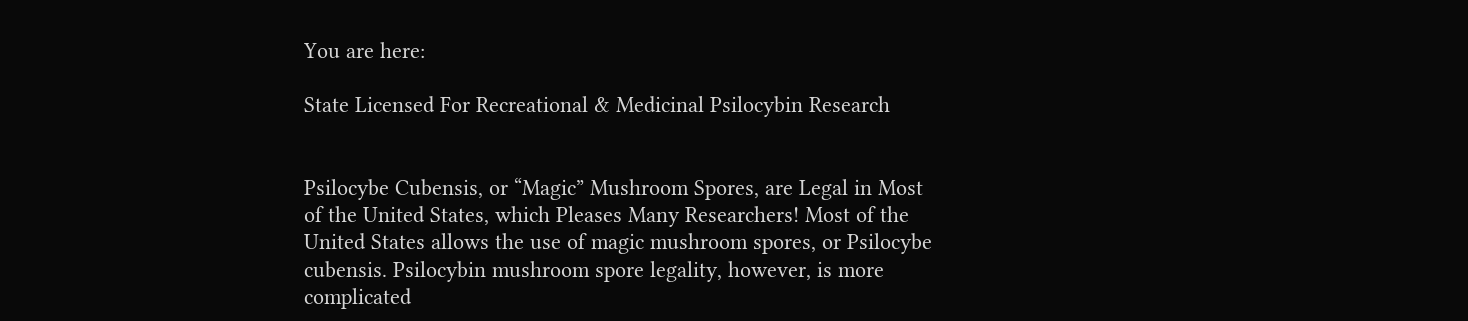You are here:

State Licensed For Recreational & Medicinal Psilocybin Research


Psilocybe Cubensis, or “Magic” Mushroom Spores, are Legal in Most of the United States, which Pleases Many Researchers! Most of the United States allows the use of magic mushroom spores, or Psilocybe cubensis. Psilocybin mushroom spore legality, however, is more complicated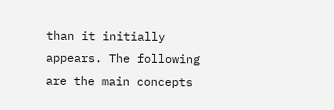than it initially appears. The following are the main concepts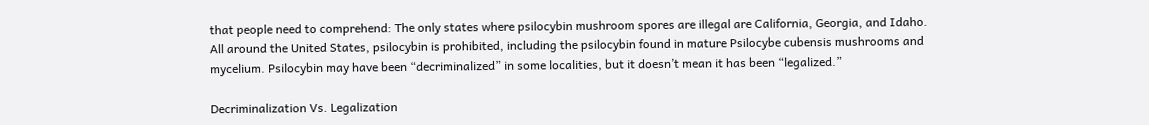that people need to comprehend: The only states where psilocybin mushroom spores are illegal are California, Georgia, and Idaho. All around the United States, psilocybin is prohibited, including the psilocybin found in mature Psilocybe cubensis mushrooms and mycelium. Psilocybin may have been “decriminalized” in some localities, but it doesn’t mean it has been “legalized.”

Decriminalization Vs. Legalization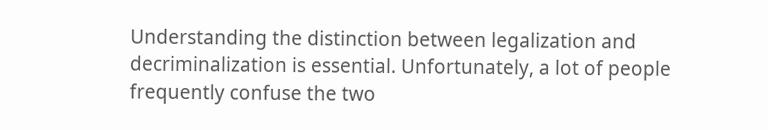Understanding the distinction between legalization and decriminalization is essential. Unfortunately, a lot of people frequently confuse the two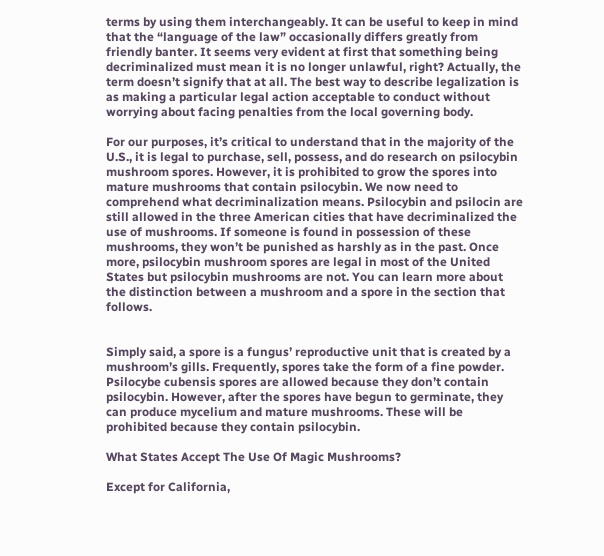terms by using them interchangeably. It can be useful to keep in mind that the “language of the law” occasionally differs greatly from friendly banter. It seems very evident at first that something being decriminalized must mean it is no longer unlawful, right? Actually, the term doesn’t signify that at all. The best way to describe legalization is as making a particular legal action acceptable to conduct without worrying about facing penalties from the local governing body.

For our purposes, it’s critical to understand that in the majority of the U.S., it is legal to purchase, sell, possess, and do research on psilocybin mushroom spores. However, it is prohibited to grow the spores into mature mushrooms that contain psilocybin. We now need to comprehend what decriminalization means. Psilocybin and psilocin are still allowed in the three American cities that have decriminalized the use of mushrooms. If someone is found in possession of these mushrooms, they won’t be punished as harshly as in the past. Once more, psilocybin mushroom spores are legal in most of the United States but psilocybin mushrooms are not. You can learn more about the distinction between a mushroom and a spore in the section that follows.


Simply said, a spore is a fungus’ reproductive unit that is created by a mushroom’s gills. Frequently, spores take the form of a fine powder. Psilocybe cubensis spores are allowed because they don’t contain psilocybin. However, after the spores have begun to germinate, they can produce mycelium and mature mushrooms. These will be prohibited because they contain psilocybin.

What States Accept The Use Of Magic Mushrooms?

Except for California,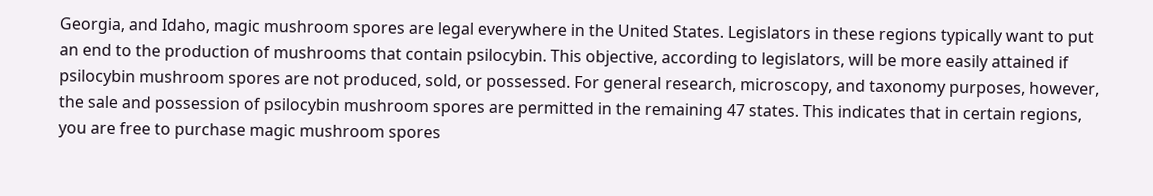Georgia, and Idaho, magic mushroom spores are legal everywhere in the United States. Legislators in these regions typically want to put an end to the production of mushrooms that contain psilocybin. This objective, according to legislators, will be more easily attained if psilocybin mushroom spores are not produced, sold, or possessed. For general research, microscopy, and taxonomy purposes, however, the sale and possession of psilocybin mushroom spores are permitted in the remaining 47 states. This indicates that in certain regions, you are free to purchase magic mushroom spores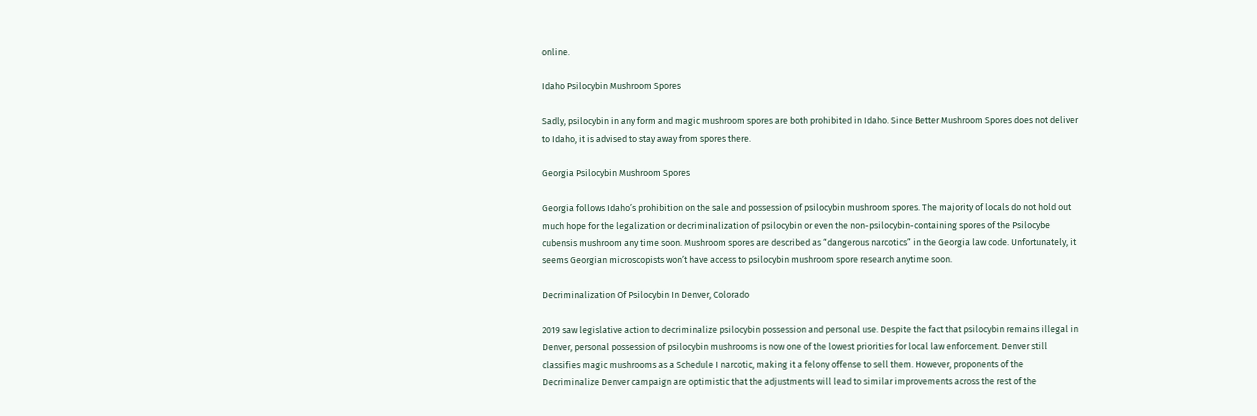online.

Idaho Psilocybin Mushroom Spores

Sadly, psilocybin in any form and magic mushroom spores are both prohibited in Idaho. Since Better Mushroom Spores does not deliver to Idaho, it is advised to stay away from spores there.

Georgia Psilocybin Mushroom Spores

Georgia follows Idaho’s prohibition on the sale and possession of psilocybin mushroom spores. The majority of locals do not hold out much hope for the legalization or decriminalization of psilocybin or even the non-psilocybin-containing spores of the Psilocybe cubensis mushroom any time soon. Mushroom spores are described as “dangerous narcotics” in the Georgia law code. Unfortunately, it seems Georgian microscopists won’t have access to psilocybin mushroom spore research anytime soon.

Decriminalization Of Psilocybin In Denver, Colorado

2019 saw legislative action to decriminalize psilocybin possession and personal use. Despite the fact that psilocybin remains illegal in Denver, personal possession of psilocybin mushrooms is now one of the lowest priorities for local law enforcement. Denver still classifies magic mushrooms as a Schedule I narcotic, making it a felony offense to sell them. However, proponents of the Decriminalize Denver campaign are optimistic that the adjustments will lead to similar improvements across the rest of the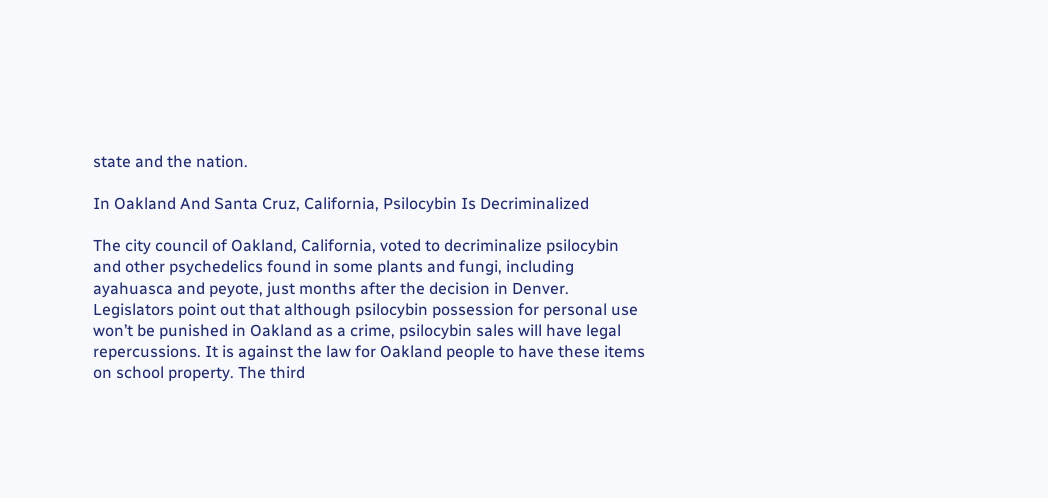state and the nation.

In Oakland And Santa Cruz, California, Psilocybin Is Decriminalized

The city council of Oakland, California, voted to decriminalize psilocybin and other psychedelics found in some plants and fungi, including ayahuasca and peyote, just months after the decision in Denver. Legislators point out that although psilocybin possession for personal use won’t be punished in Oakland as a crime, psilocybin sales will have legal repercussions. It is against the law for Oakland people to have these items on school property. The third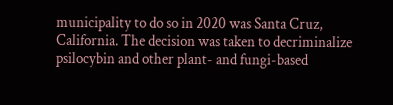municipality to do so in 2020 was Santa Cruz, California. The decision was taken to decriminalize psilocybin and other plant- and fungi-based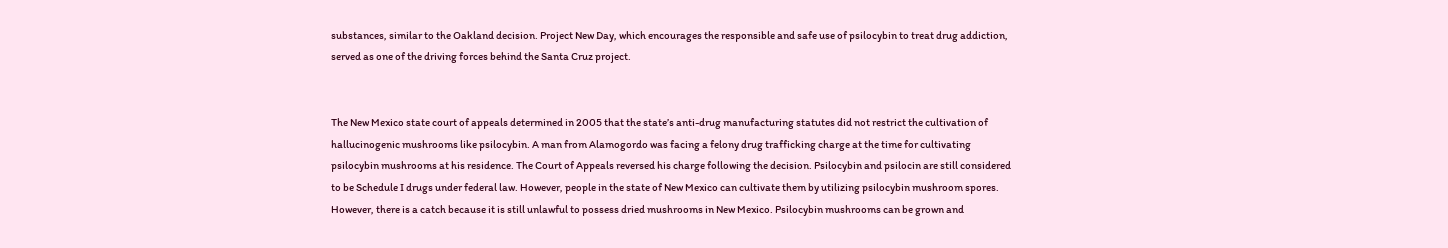substances, similar to the Oakland decision. Project New Day, which encourages the responsible and safe use of psilocybin to treat drug addiction, served as one of the driving forces behind the Santa Cruz project.


The New Mexico state court of appeals determined in 2005 that the state’s anti-drug manufacturing statutes did not restrict the cultivation of hallucinogenic mushrooms like psilocybin. A man from Alamogordo was facing a felony drug trafficking charge at the time for cultivating psilocybin mushrooms at his residence. The Court of Appeals reversed his charge following the decision. Psilocybin and psilocin are still considered to be Schedule I drugs under federal law. However, people in the state of New Mexico can cultivate them by utilizing psilocybin mushroom spores. However, there is a catch because it is still unlawful to possess dried mushrooms in New Mexico. Psilocybin mushrooms can be grown and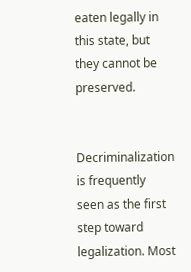eaten legally in this state, but they cannot be preserved.


Decriminalization is frequently seen as the first step toward legalization. Most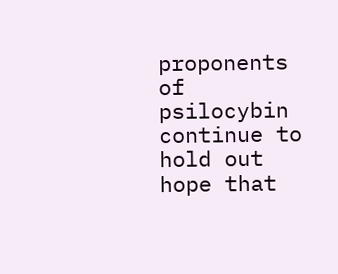proponents of psilocybin continue to hold out hope that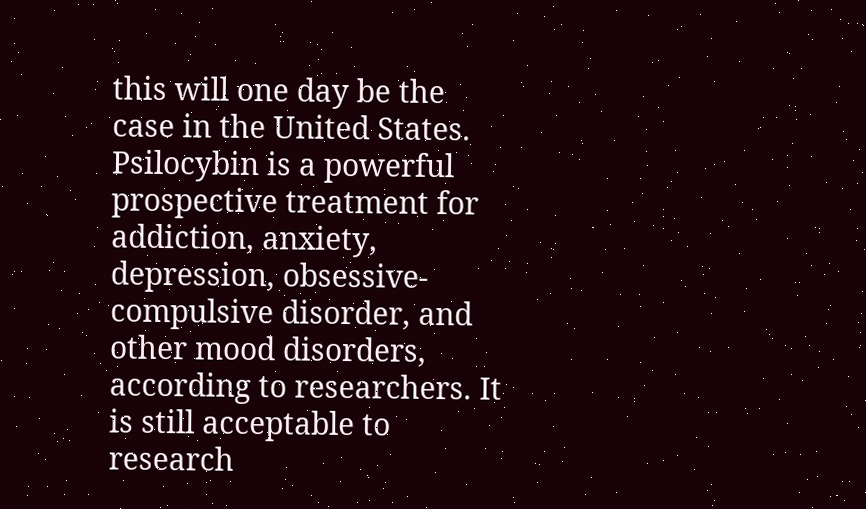this will one day be the case in the United States. Psilocybin is a powerful prospective treatment for addiction, anxiety, depression, obsessive-compulsive disorder, and other mood disorders, according to researchers. It is still acceptable to research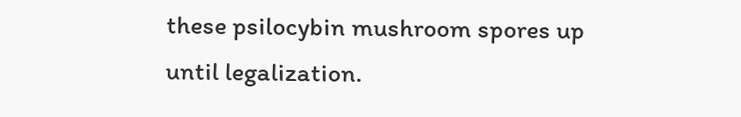these psilocybin mushroom spores up until legalization.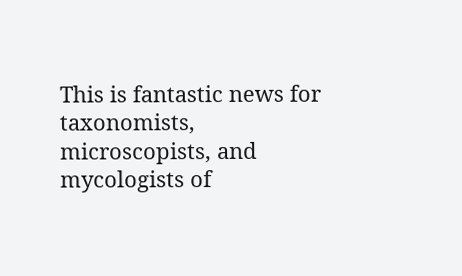This is fantastic news for taxonomists, microscopists, and mycologists of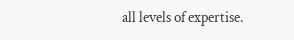all levels of expertise.